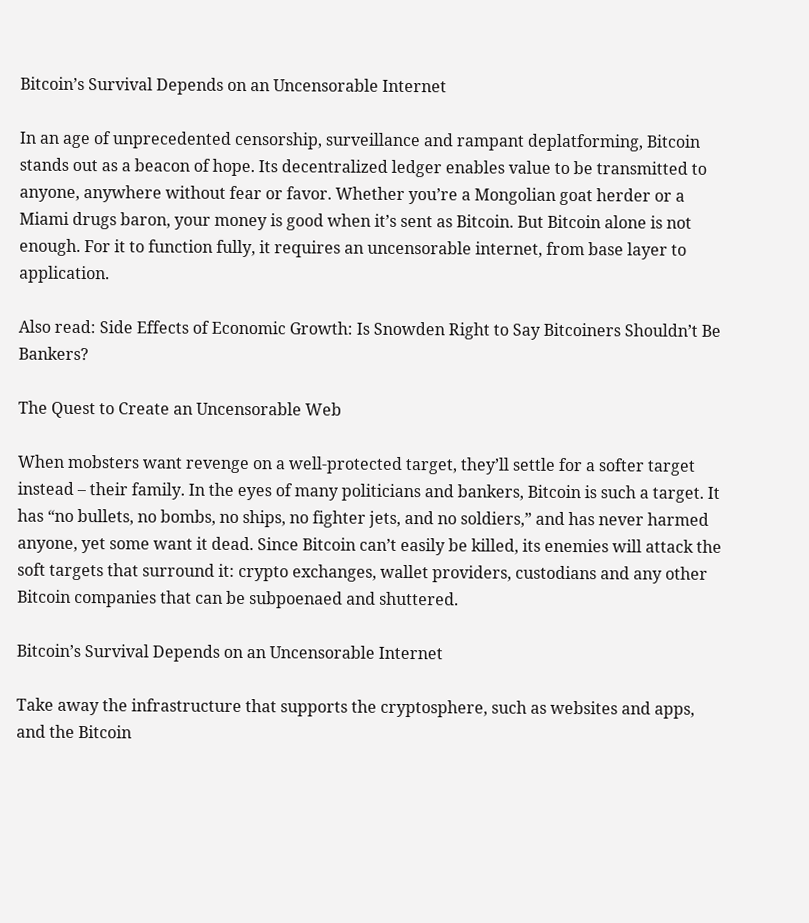Bitcoin’s Survival Depends on an Uncensorable Internet

In an age of unprecedented censorship, surveillance and rampant deplatforming, Bitcoin stands out as a beacon of hope. Its decentralized ledger enables value to be transmitted to anyone, anywhere without fear or favor. Whether you’re a Mongolian goat herder or a Miami drugs baron, your money is good when it’s sent as Bitcoin. But Bitcoin alone is not enough. For it to function fully, it requires an uncensorable internet, from base layer to application.

Also read: Side Effects of Economic Growth: Is Snowden Right to Say Bitcoiners Shouldn’t Be Bankers?

The Quest to Create an Uncensorable Web

When mobsters want revenge on a well-protected target, they’ll settle for a softer target instead – their family. In the eyes of many politicians and bankers, Bitcoin is such a target. It has “no bullets, no bombs, no ships, no fighter jets, and no soldiers,” and has never harmed anyone, yet some want it dead. Since Bitcoin can’t easily be killed, its enemies will attack the soft targets that surround it: crypto exchanges, wallet providers, custodians and any other Bitcoin companies that can be subpoenaed and shuttered.

Bitcoin’s Survival Depends on an Uncensorable Internet

Take away the infrastructure that supports the cryptosphere, such as websites and apps, and the Bitcoin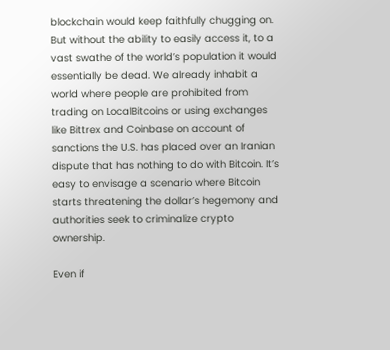blockchain would keep faithfully chugging on. But without the ability to easily access it, to a vast swathe of the world’s population it would essentially be dead. We already inhabit a world where people are prohibited from trading on LocalBitcoins or using exchanges like Bittrex and Coinbase on account of sanctions the U.S. has placed over an Iranian dispute that has nothing to do with Bitcoin. It’s easy to envisage a scenario where Bitcoin starts threatening the dollar’s hegemony and authorities seek to criminalize crypto ownership.

Even if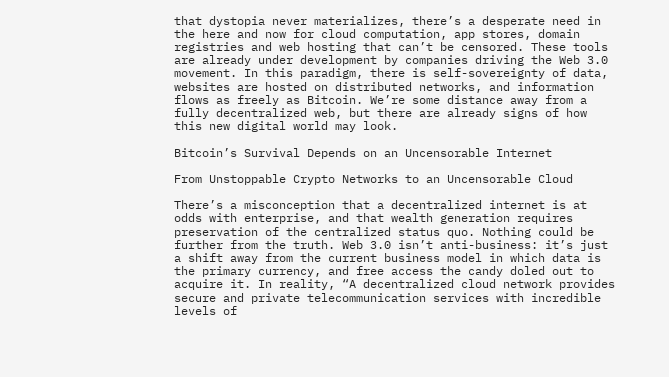that dystopia never materializes, there’s a desperate need in the here and now for cloud computation, app stores, domain registries and web hosting that can’t be censored. These tools are already under development by companies driving the Web 3.0 movement. In this paradigm, there is self-sovereignty of data, websites are hosted on distributed networks, and information flows as freely as Bitcoin. We’re some distance away from a fully decentralized web, but there are already signs of how this new digital world may look.

Bitcoin’s Survival Depends on an Uncensorable Internet

From Unstoppable Crypto Networks to an Uncensorable Cloud

There’s a misconception that a decentralized internet is at odds with enterprise, and that wealth generation requires preservation of the centralized status quo. Nothing could be further from the truth. Web 3.0 isn’t anti-business: it’s just a shift away from the current business model in which data is the primary currency, and free access the candy doled out to acquire it. In reality, “A decentralized cloud network provides secure and private telecommunication services with incredible levels of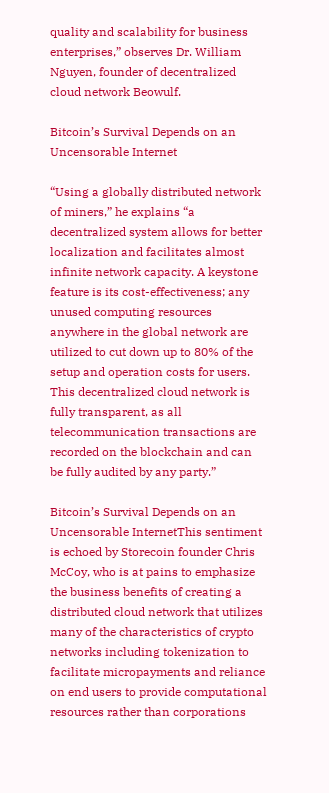quality and scalability for business enterprises,” observes Dr. William Nguyen, founder of decentralized cloud network Beowulf.

Bitcoin’s Survival Depends on an Uncensorable Internet

“Using a globally distributed network of miners,” he explains “a decentralized system allows for better localization and facilitates almost infinite network capacity. A keystone feature is its cost-effectiveness; any unused computing resources anywhere in the global network are utilized to cut down up to 80% of the setup and operation costs for users. This decentralized cloud network is fully transparent, as all telecommunication transactions are recorded on the blockchain and can be fully audited by any party.”

Bitcoin’s Survival Depends on an Uncensorable InternetThis sentiment is echoed by Storecoin founder Chris McCoy, who is at pains to emphasize the business benefits of creating a distributed cloud network that utilizes many of the characteristics of crypto networks including tokenization to facilitate micropayments and reliance on end users to provide computational resources rather than corporations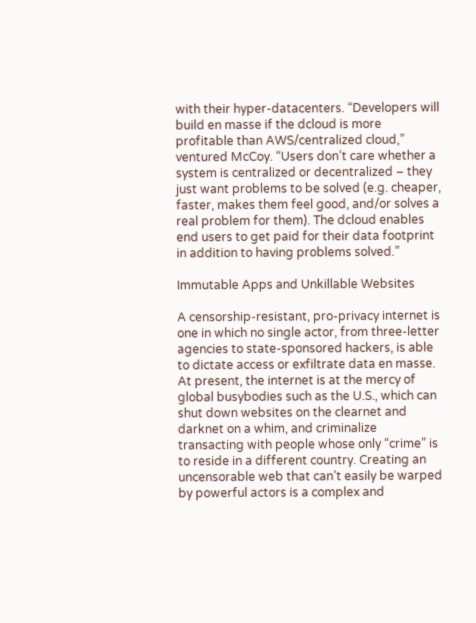with their hyper-datacenters. “Developers will build en masse if the dcloud is more profitable than AWS/centralized cloud,” ventured McCoy. “Users don’t care whether a system is centralized or decentralized – they just want problems to be solved (e.g. cheaper, faster, makes them feel good, and/or solves a real problem for them). The dcloud enables end users to get paid for their data footprint in addition to having problems solved.”

Immutable Apps and Unkillable Websites

A censorship-resistant, pro-privacy internet is one in which no single actor, from three-letter agencies to state-sponsored hackers, is able to dictate access or exfiltrate data en masse. At present, the internet is at the mercy of global busybodies such as the U.S., which can shut down websites on the clearnet and darknet on a whim, and criminalize transacting with people whose only “crime” is to reside in a different country. Creating an uncensorable web that can’t easily be warped by powerful actors is a complex and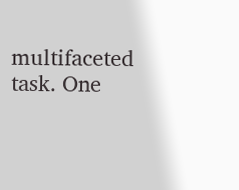multifaceted task. One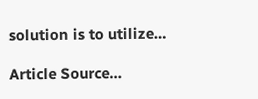solution is to utilize…

Article Source…